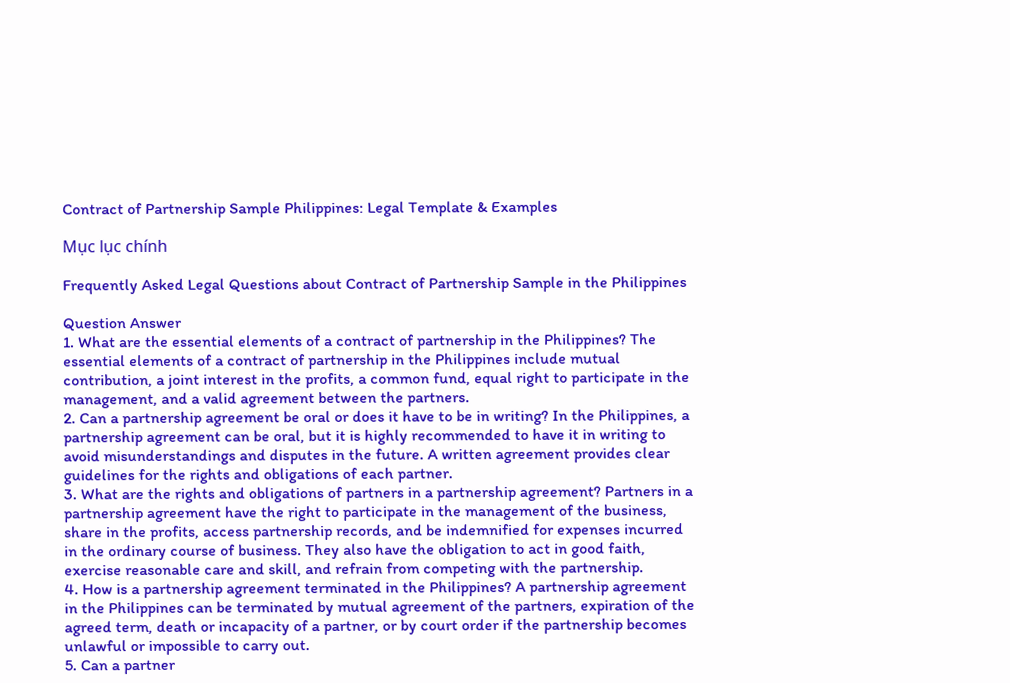Contract of Partnership Sample Philippines: Legal Template & Examples

Mục lục chính

Frequently Asked Legal Questions about Contract of Partnership Sample in the Philippines

Question Answer
1. What are the essential elements of a contract of partnership in the Philippines? The essential elements of a contract of partnership in the Philippines include mutual contribution, a joint interest in the profits, a common fund, equal right to participate in the management, and a valid agreement between the partners.
2. Can a partnership agreement be oral or does it have to be in writing? In the Philippines, a partnership agreement can be oral, but it is highly recommended to have it in writing to avoid misunderstandings and disputes in the future. A written agreement provides clear guidelines for the rights and obligations of each partner.
3. What are the rights and obligations of partners in a partnership agreement? Partners in a partnership agreement have the right to participate in the management of the business, share in the profits, access partnership records, and be indemnified for expenses incurred in the ordinary course of business. They also have the obligation to act in good faith, exercise reasonable care and skill, and refrain from competing with the partnership.
4. How is a partnership agreement terminated in the Philippines? A partnership agreement in the Philippines can be terminated by mutual agreement of the partners, expiration of the agreed term, death or incapacity of a partner, or by court order if the partnership becomes unlawful or impossible to carry out.
5. Can a partner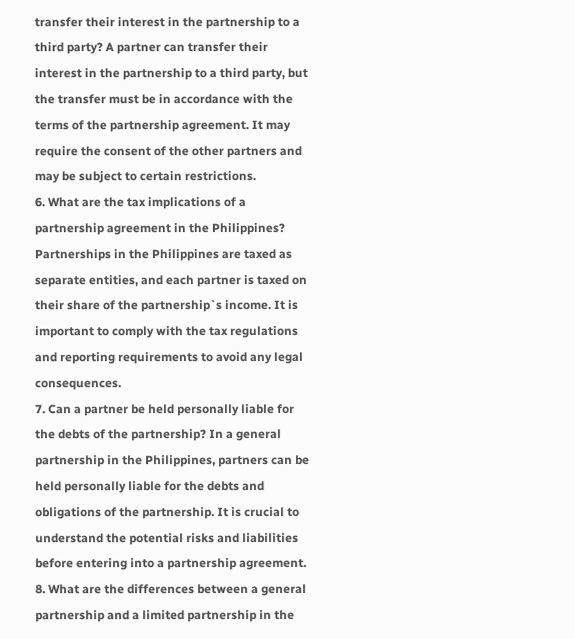transfer their interest in the partnership to a third party? A partner can transfer their interest in the partnership to a third party, but the transfer must be in accordance with the terms of the partnership agreement. It may require the consent of the other partners and may be subject to certain restrictions.
6. What are the tax implications of a partnership agreement in the Philippines? Partnerships in the Philippines are taxed as separate entities, and each partner is taxed on their share of the partnership`s income. It is important to comply with the tax regulations and reporting requirements to avoid any legal consequences.
7. Can a partner be held personally liable for the debts of the partnership? In a general partnership in the Philippines, partners can be held personally liable for the debts and obligations of the partnership. It is crucial to understand the potential risks and liabilities before entering into a partnership agreement.
8. What are the differences between a general partnership and a limited partnership in the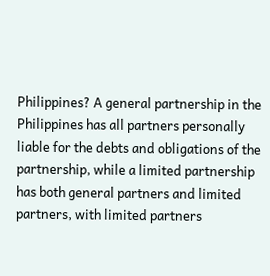Philippines? A general partnership in the Philippines has all partners personally liable for the debts and obligations of the partnership, while a limited partnership has both general partners and limited partners, with limited partners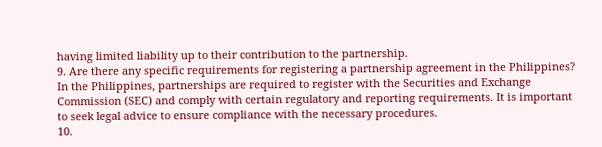having limited liability up to their contribution to the partnership.
9. Are there any specific requirements for registering a partnership agreement in the Philippines? In the Philippines, partnerships are required to register with the Securities and Exchange Commission (SEC) and comply with certain regulatory and reporting requirements. It is important to seek legal advice to ensure compliance with the necessary procedures.
10.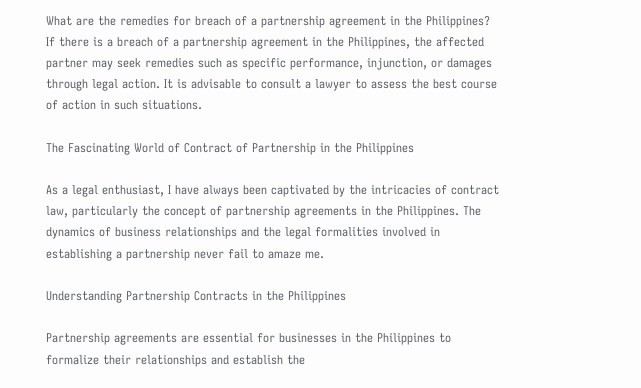What are the remedies for breach of a partnership agreement in the Philippines? If there is a breach of a partnership agreement in the Philippines, the affected partner may seek remedies such as specific performance, injunction, or damages through legal action. It is advisable to consult a lawyer to assess the best course of action in such situations.

The Fascinating World of Contract of Partnership in the Philippines

As a legal enthusiast, I have always been captivated by the intricacies of contract law, particularly the concept of partnership agreements in the Philippines. The dynamics of business relationships and the legal formalities involved in establishing a partnership never fail to amaze me.

Understanding Partnership Contracts in the Philippines

Partnership agreements are essential for businesses in the Philippines to formalize their relationships and establish the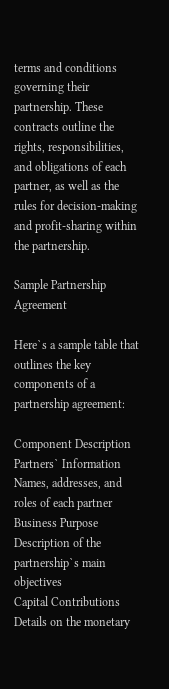terms and conditions governing their partnership. These contracts outline the rights, responsibilities, and obligations of each partner, as well as the rules for decision-making and profit-sharing within the partnership.

Sample Partnership Agreement

Here`s a sample table that outlines the key components of a partnership agreement:

Component Description
Partners` Information Names, addresses, and roles of each partner
Business Purpose Description of the partnership`s main objectives
Capital Contributions Details on the monetary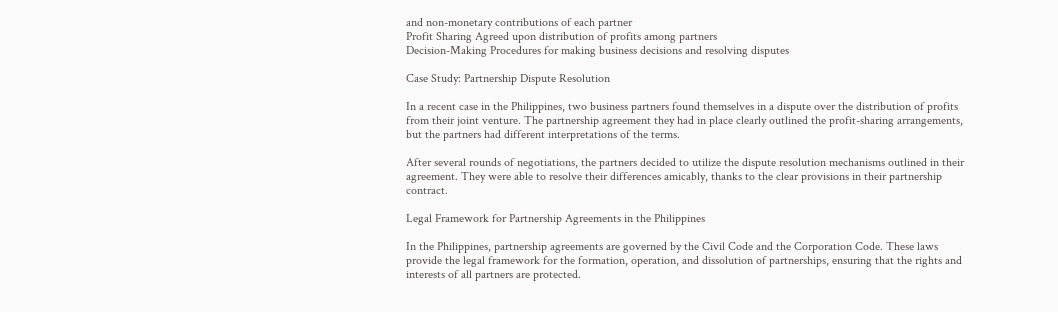and non-monetary contributions of each partner
Profit Sharing Agreed upon distribution of profits among partners
Decision-Making Procedures for making business decisions and resolving disputes

Case Study: Partnership Dispute Resolution

In a recent case in the Philippines, two business partners found themselves in a dispute over the distribution of profits from their joint venture. The partnership agreement they had in place clearly outlined the profit-sharing arrangements, but the partners had different interpretations of the terms.

After several rounds of negotiations, the partners decided to utilize the dispute resolution mechanisms outlined in their agreement. They were able to resolve their differences amicably, thanks to the clear provisions in their partnership contract.

Legal Framework for Partnership Agreements in the Philippines

In the Philippines, partnership agreements are governed by the Civil Code and the Corporation Code. These laws provide the legal framework for the formation, operation, and dissolution of partnerships, ensuring that the rights and interests of all partners are protected.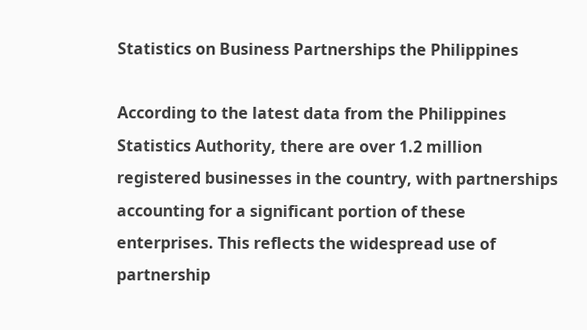Statistics on Business Partnerships the Philippines

According to the latest data from the Philippines Statistics Authority, there are over 1.2 million registered businesses in the country, with partnerships accounting for a significant portion of these enterprises. This reflects the widespread use of partnership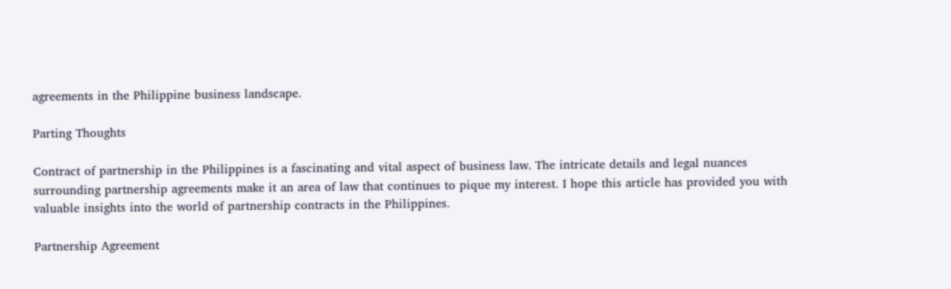agreements in the Philippine business landscape.

Parting Thoughts

Contract of partnership in the Philippines is a fascinating and vital aspect of business law. The intricate details and legal nuances surrounding partnership agreements make it an area of law that continues to pique my interest. I hope this article has provided you with valuable insights into the world of partnership contracts in the Philippines.

Partnership Agreement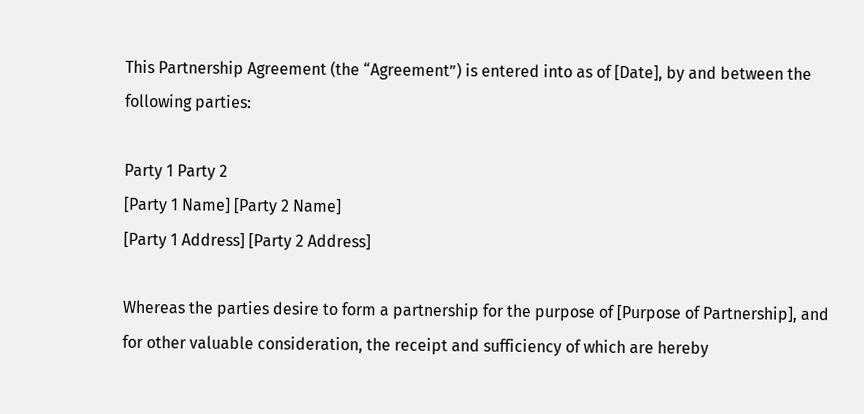This Partnership Agreement (the “Agreement”) is entered into as of [Date], by and between the following parties:

Party 1 Party 2
[Party 1 Name] [Party 2 Name]
[Party 1 Address] [Party 2 Address]

Whereas the parties desire to form a partnership for the purpose of [Purpose of Partnership], and for other valuable consideration, the receipt and sufficiency of which are hereby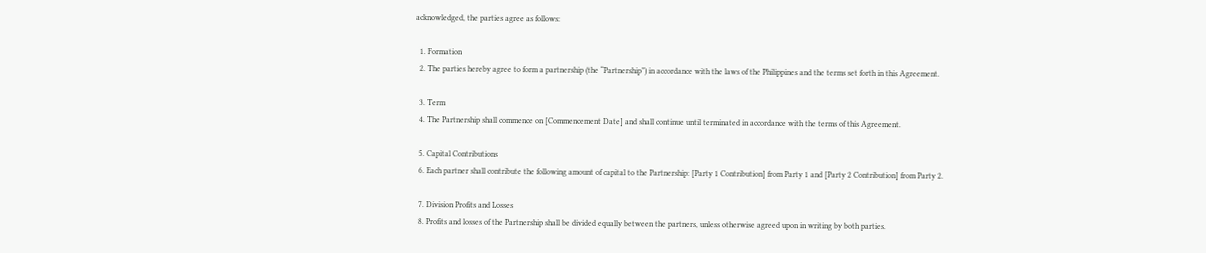acknowledged, the parties agree as follows:

  1. Formation
  2. The parties hereby agree to form a partnership (the “Partnership”) in accordance with the laws of the Philippines and the terms set forth in this Agreement.

  3. Term
  4. The Partnership shall commence on [Commencement Date] and shall continue until terminated in accordance with the terms of this Agreement.

  5. Capital Contributions
  6. Each partner shall contribute the following amount of capital to the Partnership: [Party 1 Contribution] from Party 1 and [Party 2 Contribution] from Party 2.

  7. Division Profits and Losses
  8. Profits and losses of the Partnership shall be divided equally between the partners, unless otherwise agreed upon in writing by both parties.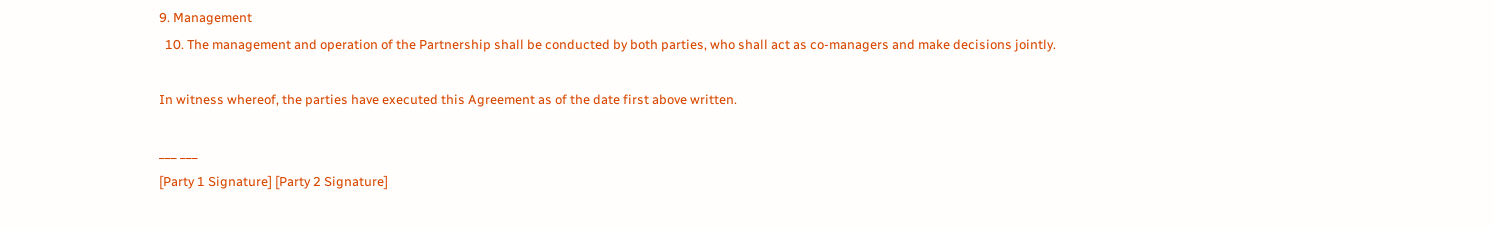9. Management
  10. The management and operation of the Partnership shall be conducted by both parties, who shall act as co-managers and make decisions jointly.

In witness whereof, the parties have executed this Agreement as of the date first above written.

___ ___
[Party 1 Signature] [Party 2 Signature]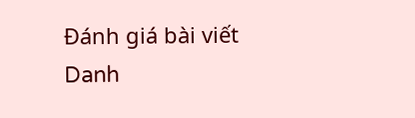Đánh giá bài viết
Danh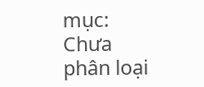mục: Chưa phân loại